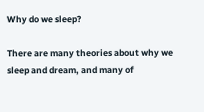Why do we sleep?

There are many theories about why we sleep and dream, and many of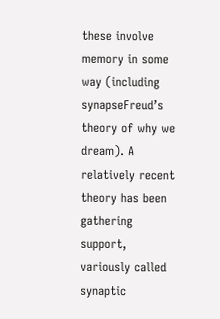these involve memory in some way (including synapseFreud’s theory of why we dream). A relatively recent theory has been gathering support, variously called synaptic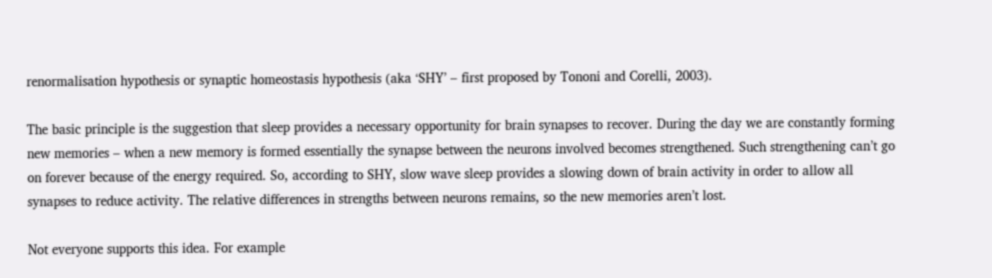renormalisation hypothesis or synaptic homeostasis hypothesis (aka ‘SHY’ – first proposed by Tononi and Corelli, 2003).

The basic principle is the suggestion that sleep provides a necessary opportunity for brain synapses to recover. During the day we are constantly forming new memories – when a new memory is formed essentially the synapse between the neurons involved becomes strengthened. Such strengthening can’t go on forever because of the energy required. So, according to SHY, slow wave sleep provides a slowing down of brain activity in order to allow all synapses to reduce activity. The relative differences in strengths between neurons remains, so the new memories aren’t lost.

Not everyone supports this idea. For example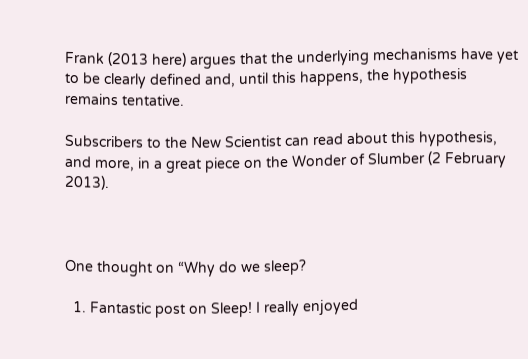Frank (2013 here) argues that the underlying mechanisms have yet to be clearly defined and, until this happens, the hypothesis remains tentative.

Subscribers to the New Scientist can read about this hypothesis, and more, in a great piece on the Wonder of Slumber (2 February 2013).



One thought on “Why do we sleep?

  1. Fantastic post on Sleep! I really enjoyed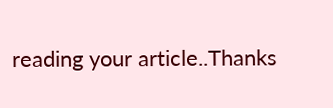reading your article..Thanks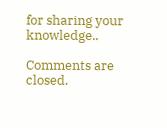for sharing your knowledge..

Comments are closed.